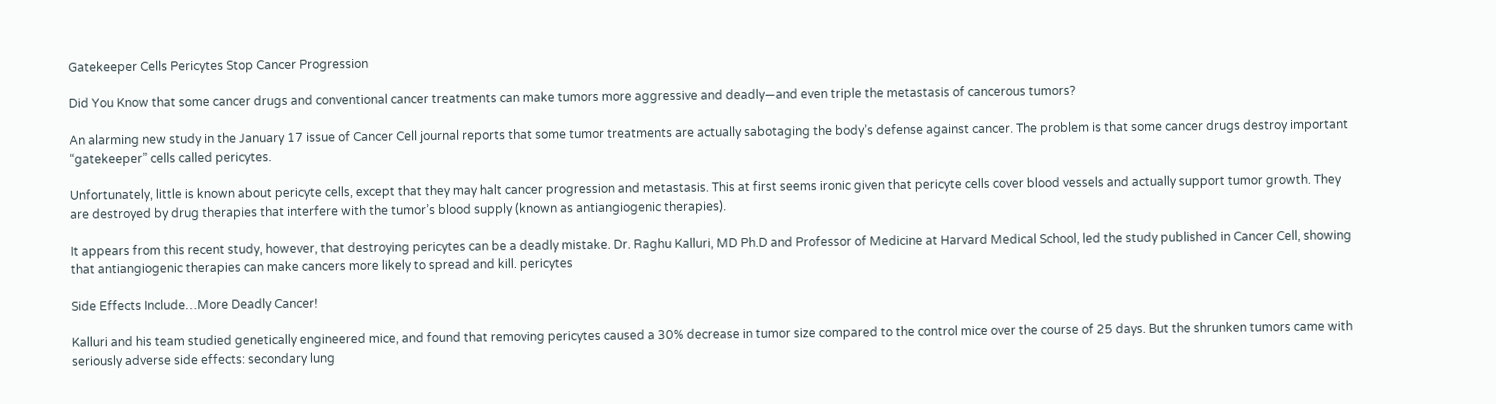Gatekeeper Cells Pericytes Stop Cancer Progression

Did You Know that some cancer drugs and conventional cancer treatments can make tumors more aggressive and deadly—and even triple the metastasis of cancerous tumors?

An alarming new study in the January 17 issue of Cancer Cell journal reports that some tumor treatments are actually sabotaging the body’s defense against cancer. The problem is that some cancer drugs destroy important “gatekeeper” cells called pericytes.

Unfortunately, little is known about pericyte cells, except that they may halt cancer progression and metastasis. This at first seems ironic given that pericyte cells cover blood vessels and actually support tumor growth. They are destroyed by drug therapies that interfere with the tumor’s blood supply (known as antiangiogenic therapies).

It appears from this recent study, however, that destroying pericytes can be a deadly mistake. Dr. Raghu Kalluri, MD Ph.D and Professor of Medicine at Harvard Medical School, led the study published in Cancer Cell, showing that antiangiogenic therapies can make cancers more likely to spread and kill. pericytes

Side Effects Include…More Deadly Cancer!

Kalluri and his team studied genetically engineered mice, and found that removing pericytes caused a 30% decrease in tumor size compared to the control mice over the course of 25 days. But the shrunken tumors came with seriously adverse side effects: secondary lung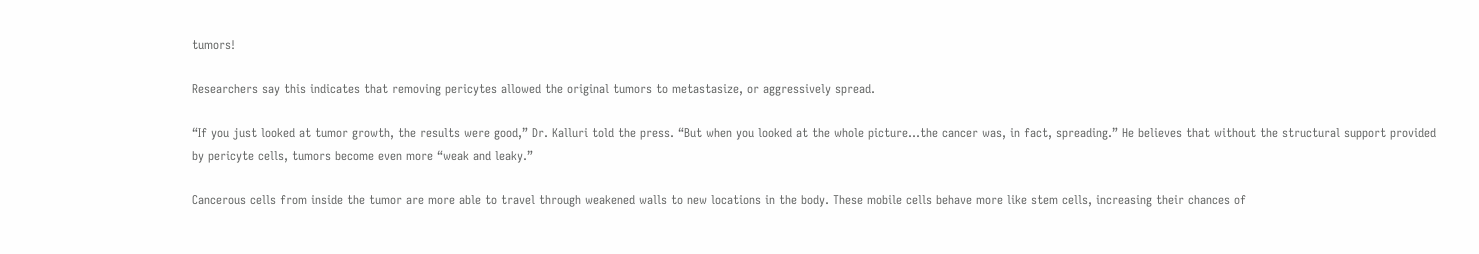tumors!

Researchers say this indicates that removing pericytes allowed the original tumors to metastasize, or aggressively spread.

“If you just looked at tumor growth, the results were good,” Dr. Kalluri told the press. “But when you looked at the whole picture…the cancer was, in fact, spreading.” He believes that without the structural support provided by pericyte cells, tumors become even more “weak and leaky.”

Cancerous cells from inside the tumor are more able to travel through weakened walls to new locations in the body. These mobile cells behave more like stem cells, increasing their chances of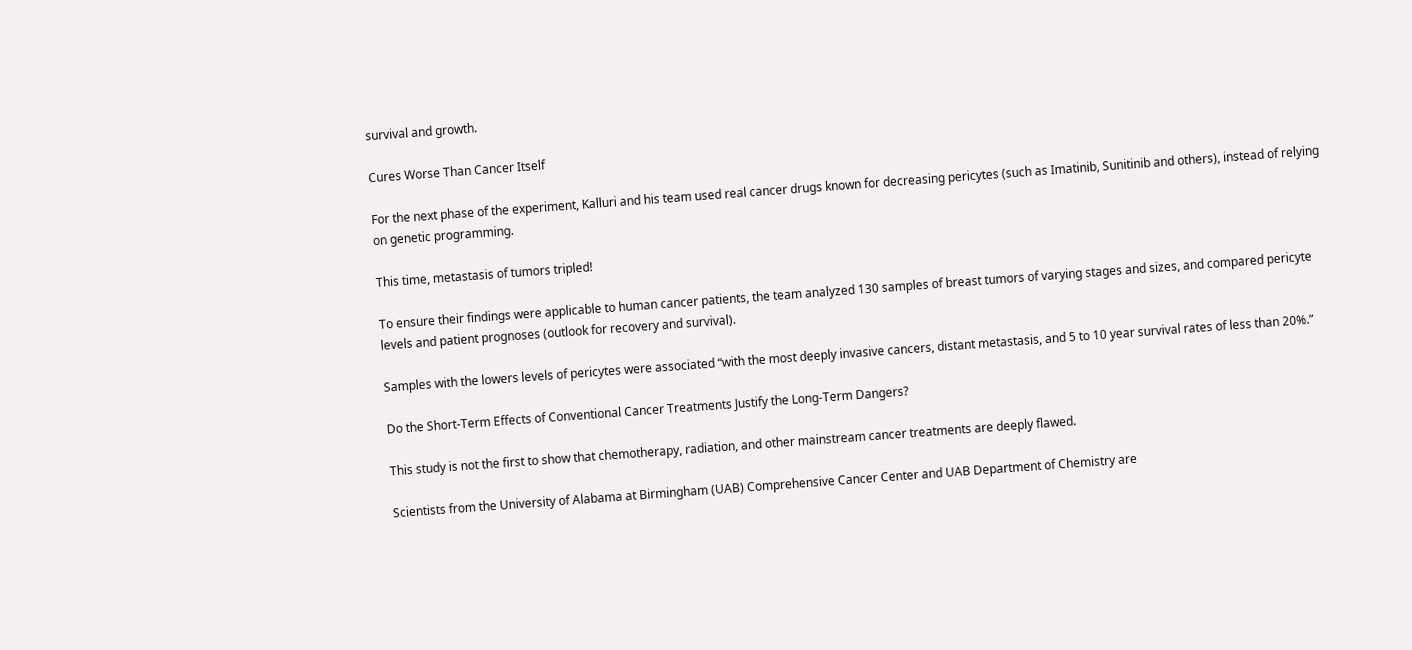survival and growth.

Cures Worse Than Cancer Itself

For the next phase of the experiment, Kalluri and his team used real cancer drugs known for decreasing pericytes (such as Imatinib, Sunitinib and others), instead of relying on genetic programming.

This time, metastasis of tumors tripled!

To ensure their findings were applicable to human cancer patients, the team analyzed 130 samples of breast tumors of varying stages and sizes, and compared pericyte levels and patient prognoses (outlook for recovery and survival).

Samples with the lowers levels of pericytes were associated “with the most deeply invasive cancers, distant metastasis, and 5 to 10 year survival rates of less than 20%.”

Do the Short-Term Effects of Conventional Cancer Treatments Justify the Long-Term Dangers?

This study is not the first to show that chemotherapy, radiation, and other mainstream cancer treatments are deeply flawed.

Scientists from the University of Alabama at Birmingham (UAB) Comprehensive Cancer Center and UAB Department of Chemistry are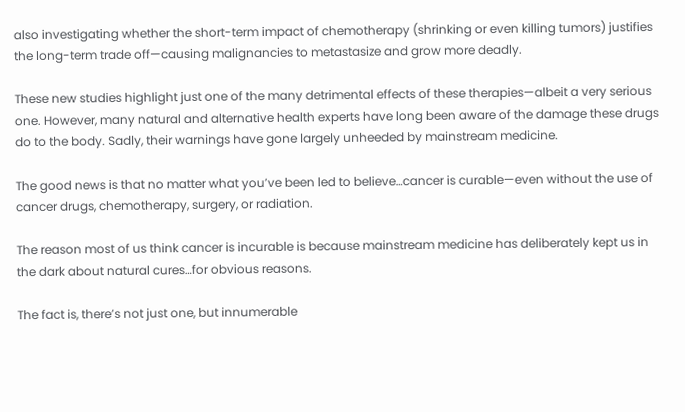also investigating whether the short-term impact of chemotherapy (shrinking or even killing tumors) justifies the long-term trade off—causing malignancies to metastasize and grow more deadly.

These new studies highlight just one of the many detrimental effects of these therapies—albeit a very serious one. However, many natural and alternative health experts have long been aware of the damage these drugs do to the body. Sadly, their warnings have gone largely unheeded by mainstream medicine.

The good news is that no matter what you’ve been led to believe…cancer is curable—even without the use of cancer drugs, chemotherapy, surgery, or radiation.

The reason most of us think cancer is incurable is because mainstream medicine has deliberately kept us in the dark about natural cures…for obvious reasons.

The fact is, there’s not just one, but innumerable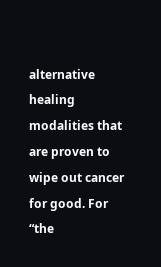alternative healing modalities that are proven to wipe out cancer for good. For “the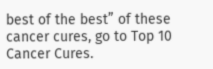best of the best” of these cancer cures, go to Top 10 Cancer Cures.